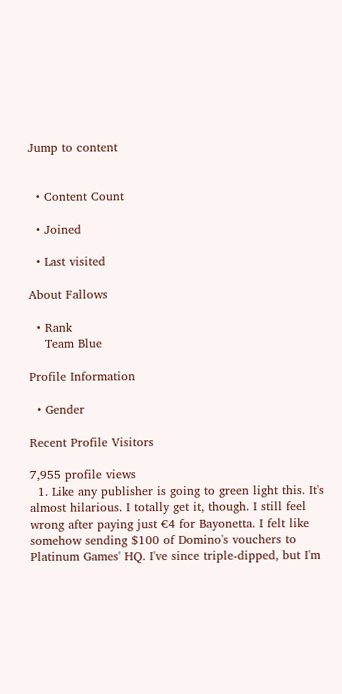Jump to content


  • Content Count

  • Joined

  • Last visited

About Fallows

  • Rank
    Team Blue

Profile Information

  • Gender

Recent Profile Visitors

7,955 profile views
  1. Like any publisher is going to green light this. It's almost hilarious. I totally get it, though. I still feel wrong after paying just €4 for Bayonetta. I felt like somehow sending $100 of Domino's vouchers to Platinum Games' HQ. I've since triple-dipped, but I'm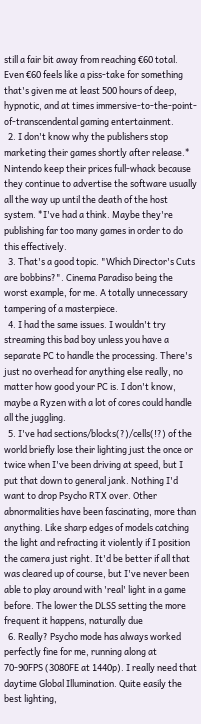still a fair bit away from reaching €60 total. Even €60 feels like a piss-take for something that's given me at least 500 hours of deep, hypnotic, and at times immersive-to-the-point-of-transcendental gaming entertainment.
  2. I don't know why the publishers stop marketing their games shortly after release.* Nintendo keep their prices full-whack because they continue to advertise the software usually all the way up until the death of the host system. *I've had a think. Maybe they're publishing far too many games in order to do this effectively.
  3. That's a good topic. "Which Director's Cuts are bobbins?". Cinema Paradiso being the worst example, for me. A totally unnecessary tampering of a masterpiece.
  4. I had the same issues. I wouldn't try streaming this bad boy unless you have a separate PC to handle the processing. There's just no overhead for anything else really, no matter how good your PC is. I don't know, maybe a Ryzen with a lot of cores could handle all the juggling.
  5. I've had sections/blocks(?)/cells(!?) of the world briefly lose their lighting just the once or twice when I've been driving at speed, but I put that down to general jank. Nothing I'd want to drop Psycho RTX over. Other abnormalities have been fascinating, more than anything. Like sharp edges of models catching the light and refracting it violently if I position the camera just right. It'd be better if all that was cleared up of course, but I've never been able to play around with 'real' light in a game before. The lower the DLSS setting the more frequent it happens, naturally due
  6. Really? Psycho mode has always worked perfectly fine for me, running along at 70-90FPS (3080FE at 1440p). I really need that daytime Global Illumination. Quite easily the best lighting,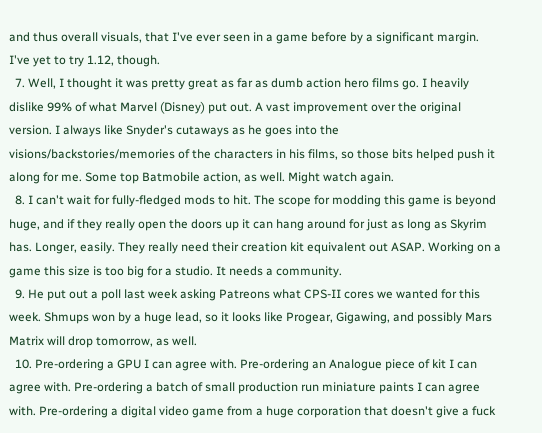and thus overall visuals, that I've ever seen in a game before by a significant margin. I've yet to try 1.12, though.
  7. Well, I thought it was pretty great as far as dumb action hero films go. I heavily dislike 99% of what Marvel (Disney) put out. A vast improvement over the original version. I always like Snyder's cutaways as he goes into the visions/backstories/memories of the characters in his films, so those bits helped push it along for me. Some top Batmobile action, as well. Might watch again.
  8. I can't wait for fully-fledged mods to hit. The scope for modding this game is beyond huge, and if they really open the doors up it can hang around for just as long as Skyrim has. Longer, easily. They really need their creation kit equivalent out ASAP. Working on a game this size is too big for a studio. It needs a community.
  9. He put out a poll last week asking Patreons what CPS-II cores we wanted for this week. Shmups won by a huge lead, so it looks like Progear, Gigawing, and possibly Mars Matrix will drop tomorrow, as well.
  10. Pre-ordering a GPU I can agree with. Pre-ordering an Analogue piece of kit I can agree with. Pre-ordering a batch of small production run miniature paints I can agree with. Pre-ordering a digital video game from a huge corporation that doesn't give a fuck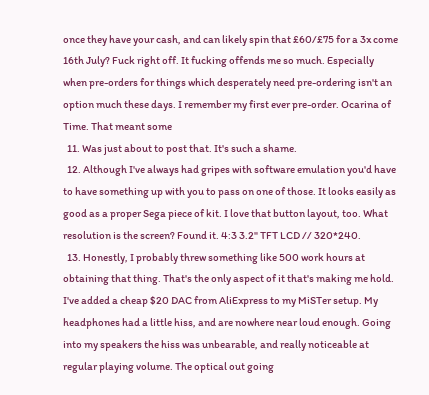once they have your cash, and can likely spin that £60/£75 for a 3x come 16th July? Fuck right off. It fucking offends me so much. Especially when pre-orders for things which desperately need pre-ordering isn't an option much these days. I remember my first ever pre-order. Ocarina of Time. That meant some
  11. Was just about to post that. It's such a shame.
  12. Although I've always had gripes with software emulation you'd have to have something up with you to pass on one of those. It looks easily as good as a proper Sega piece of kit. I love that button layout, too. What resolution is the screen? Found it. 4:3 3.2" TFT LCD // 320*240.
  13. Honestly, I probably threw something like 500 work hours at obtaining that thing. That's the only aspect of it that's making me hold. I've added a cheap $20 DAC from AliExpress to my MiSTer setup. My headphones had a little hiss, and are nowhere near loud enough. Going into my speakers the hiss was unbearable, and really noticeable at regular playing volume. The optical out going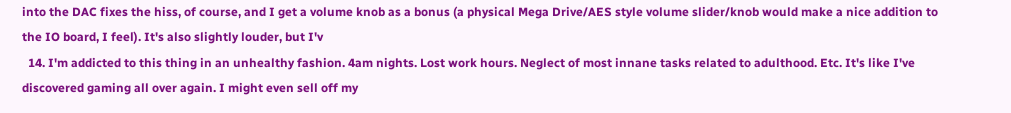into the DAC fixes the hiss, of course, and I get a volume knob as a bonus (a physical Mega Drive/AES style volume slider/knob would make a nice addition to the IO board, I feel). It's also slightly louder, but I'v
  14. I'm addicted to this thing in an unhealthy fashion. 4am nights. Lost work hours. Neglect of most innane tasks related to adulthood. Etc. It's like I've discovered gaming all over again. I might even sell off my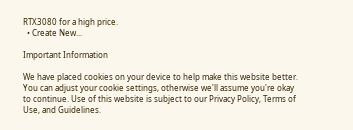RTX3080 for a high price.
  • Create New...

Important Information

We have placed cookies on your device to help make this website better. You can adjust your cookie settings, otherwise we'll assume you're okay to continue. Use of this website is subject to our Privacy Policy, Terms of Use, and Guidelines.